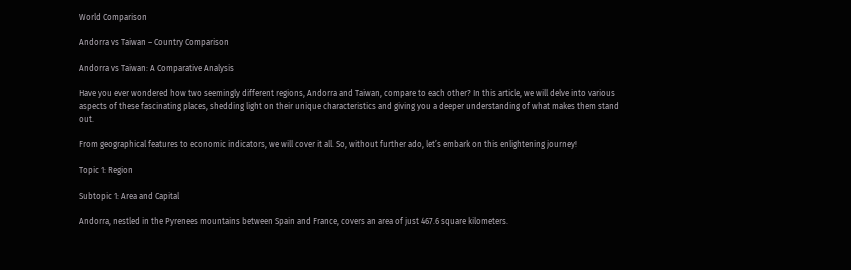World Comparison

Andorra vs Taiwan – Country Comparison

Andorra vs Taiwan: A Comparative Analysis

Have you ever wondered how two seemingly different regions, Andorra and Taiwan, compare to each other? In this article, we will delve into various aspects of these fascinating places, shedding light on their unique characteristics and giving you a deeper understanding of what makes them stand out.

From geographical features to economic indicators, we will cover it all. So, without further ado, let’s embark on this enlightening journey!

Topic 1: Region

Subtopic 1: Area and Capital

Andorra, nestled in the Pyrenees mountains between Spain and France, covers an area of just 467.6 square kilometers.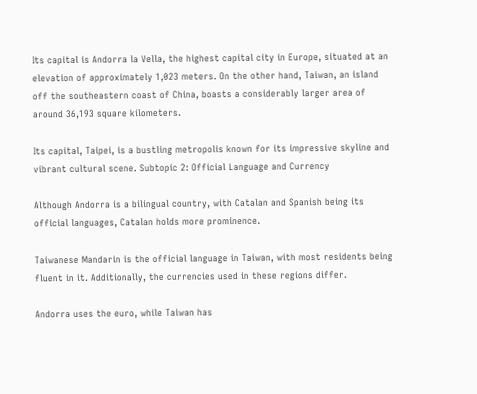Its capital is Andorra la Vella, the highest capital city in Europe, situated at an elevation of approximately 1,023 meters. On the other hand, Taiwan, an island off the southeastern coast of China, boasts a considerably larger area of around 36,193 square kilometers.

Its capital, Taipei, is a bustling metropolis known for its impressive skyline and vibrant cultural scene. Subtopic 2: Official Language and Currency

Although Andorra is a bilingual country, with Catalan and Spanish being its official languages, Catalan holds more prominence.

Taiwanese Mandarin is the official language in Taiwan, with most residents being fluent in it. Additionally, the currencies used in these regions differ.

Andorra uses the euro, while Taiwan has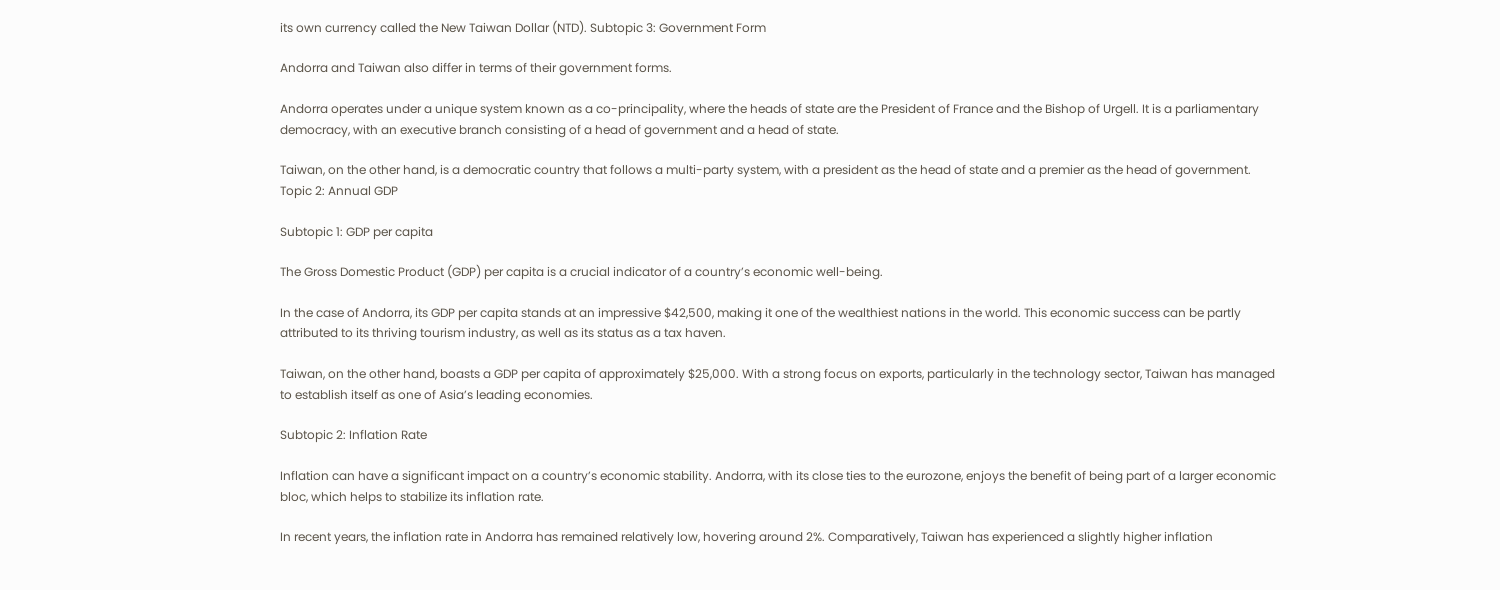its own currency called the New Taiwan Dollar (NTD). Subtopic 3: Government Form

Andorra and Taiwan also differ in terms of their government forms.

Andorra operates under a unique system known as a co-principality, where the heads of state are the President of France and the Bishop of Urgell. It is a parliamentary democracy, with an executive branch consisting of a head of government and a head of state.

Taiwan, on the other hand, is a democratic country that follows a multi-party system, with a president as the head of state and a premier as the head of government. Topic 2: Annual GDP

Subtopic 1: GDP per capita

The Gross Domestic Product (GDP) per capita is a crucial indicator of a country’s economic well-being.

In the case of Andorra, its GDP per capita stands at an impressive $42,500, making it one of the wealthiest nations in the world. This economic success can be partly attributed to its thriving tourism industry, as well as its status as a tax haven.

Taiwan, on the other hand, boasts a GDP per capita of approximately $25,000. With a strong focus on exports, particularly in the technology sector, Taiwan has managed to establish itself as one of Asia’s leading economies.

Subtopic 2: Inflation Rate

Inflation can have a significant impact on a country’s economic stability. Andorra, with its close ties to the eurozone, enjoys the benefit of being part of a larger economic bloc, which helps to stabilize its inflation rate.

In recent years, the inflation rate in Andorra has remained relatively low, hovering around 2%. Comparatively, Taiwan has experienced a slightly higher inflation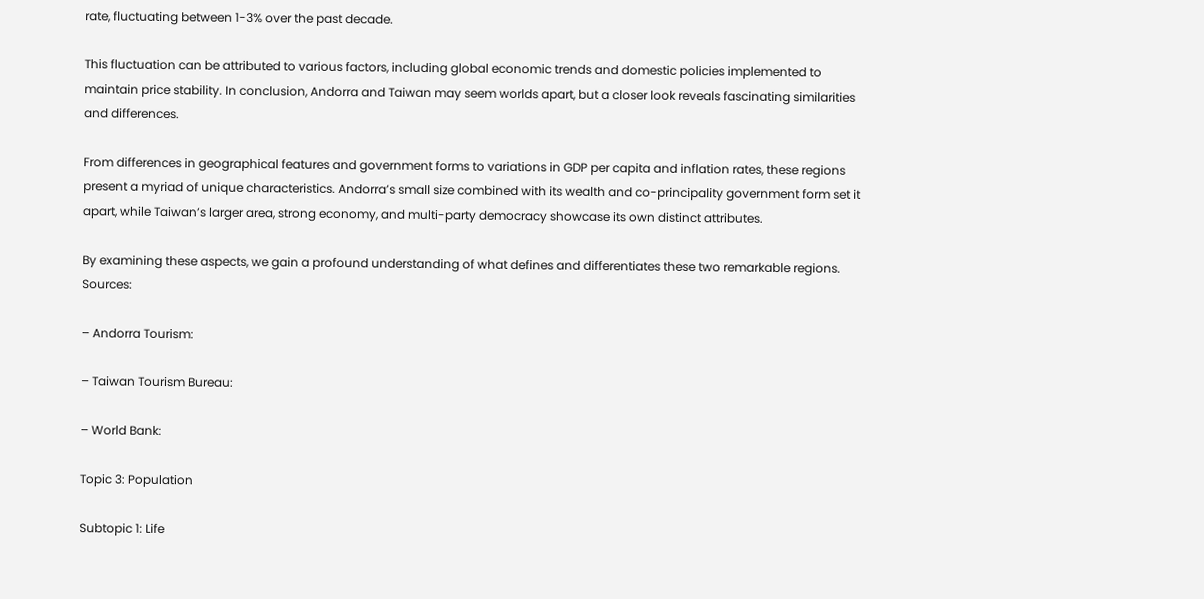rate, fluctuating between 1-3% over the past decade.

This fluctuation can be attributed to various factors, including global economic trends and domestic policies implemented to maintain price stability. In conclusion, Andorra and Taiwan may seem worlds apart, but a closer look reveals fascinating similarities and differences.

From differences in geographical features and government forms to variations in GDP per capita and inflation rates, these regions present a myriad of unique characteristics. Andorra’s small size combined with its wealth and co-principality government form set it apart, while Taiwan’s larger area, strong economy, and multi-party democracy showcase its own distinct attributes.

By examining these aspects, we gain a profound understanding of what defines and differentiates these two remarkable regions. Sources:

– Andorra Tourism:

– Taiwan Tourism Bureau:

– World Bank:

Topic 3: Population

Subtopic 1: Life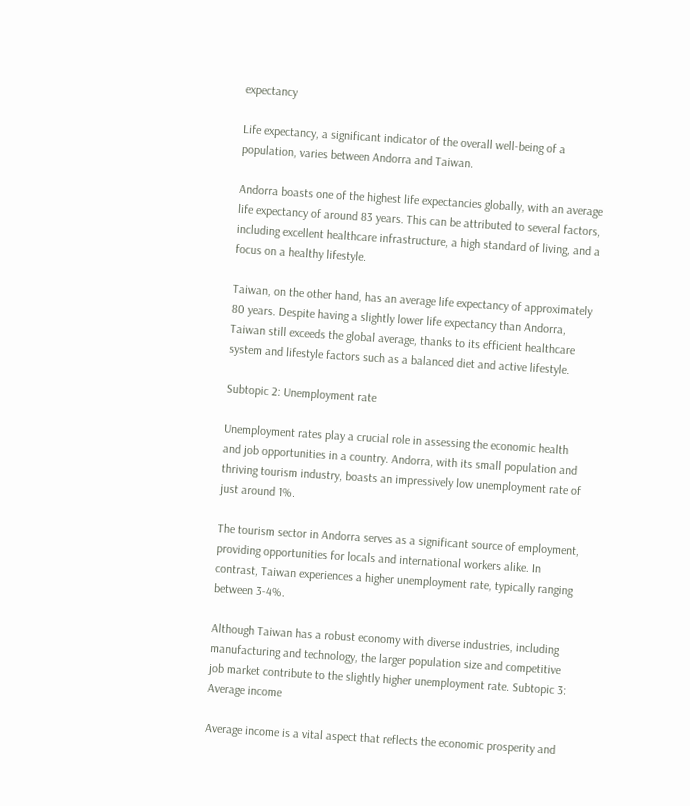expectancy

Life expectancy, a significant indicator of the overall well-being of a population, varies between Andorra and Taiwan.

Andorra boasts one of the highest life expectancies globally, with an average life expectancy of around 83 years. This can be attributed to several factors, including excellent healthcare infrastructure, a high standard of living, and a focus on a healthy lifestyle.

Taiwan, on the other hand, has an average life expectancy of approximately 80 years. Despite having a slightly lower life expectancy than Andorra, Taiwan still exceeds the global average, thanks to its efficient healthcare system and lifestyle factors such as a balanced diet and active lifestyle.

Subtopic 2: Unemployment rate

Unemployment rates play a crucial role in assessing the economic health and job opportunities in a country. Andorra, with its small population and thriving tourism industry, boasts an impressively low unemployment rate of just around 1%.

The tourism sector in Andorra serves as a significant source of employment, providing opportunities for locals and international workers alike. In contrast, Taiwan experiences a higher unemployment rate, typically ranging between 3-4%.

Although Taiwan has a robust economy with diverse industries, including manufacturing and technology, the larger population size and competitive job market contribute to the slightly higher unemployment rate. Subtopic 3: Average income

Average income is a vital aspect that reflects the economic prosperity and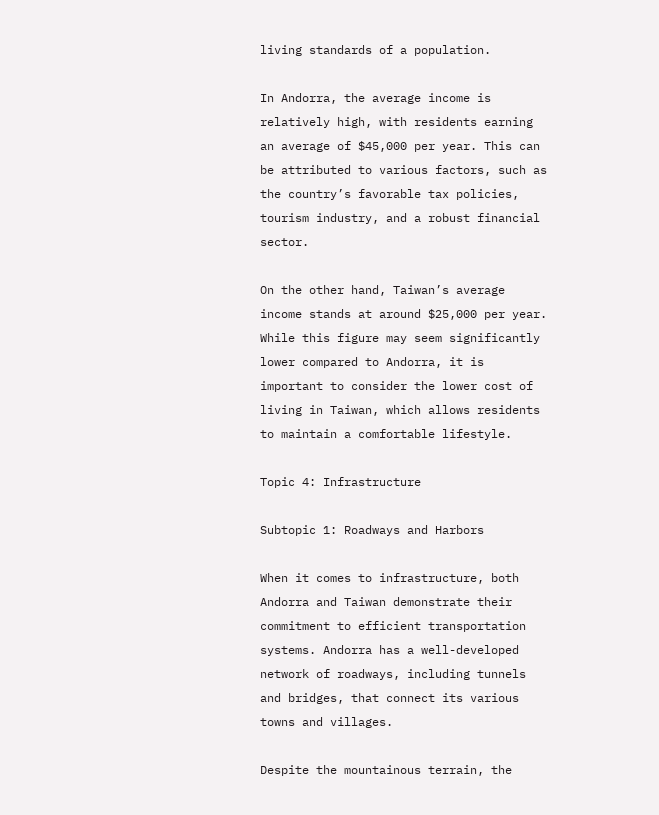living standards of a population.

In Andorra, the average income is relatively high, with residents earning an average of $45,000 per year. This can be attributed to various factors, such as the country’s favorable tax policies, tourism industry, and a robust financial sector.

On the other hand, Taiwan’s average income stands at around $25,000 per year. While this figure may seem significantly lower compared to Andorra, it is important to consider the lower cost of living in Taiwan, which allows residents to maintain a comfortable lifestyle.

Topic 4: Infrastructure

Subtopic 1: Roadways and Harbors

When it comes to infrastructure, both Andorra and Taiwan demonstrate their commitment to efficient transportation systems. Andorra has a well-developed network of roadways, including tunnels and bridges, that connect its various towns and villages.

Despite the mountainous terrain, the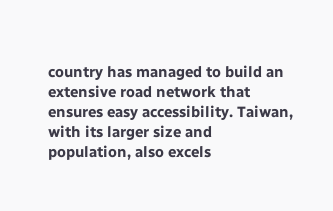country has managed to build an extensive road network that ensures easy accessibility. Taiwan, with its larger size and population, also excels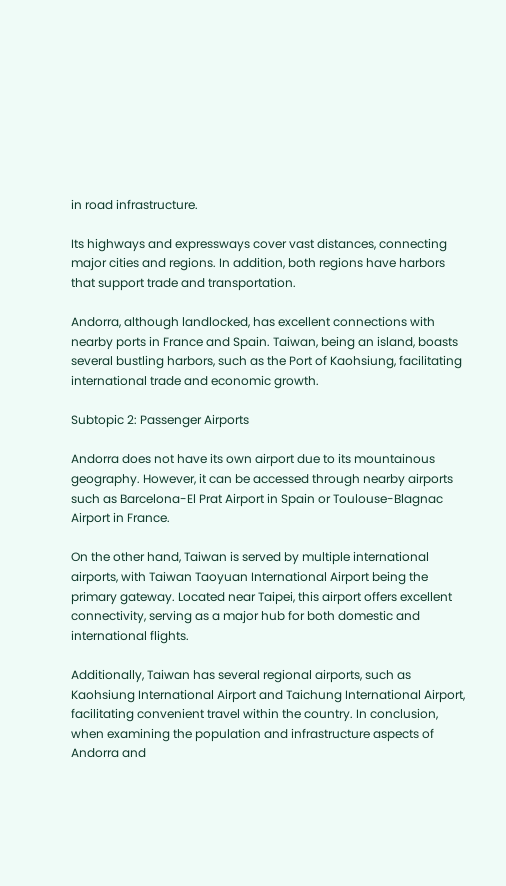in road infrastructure.

Its highways and expressways cover vast distances, connecting major cities and regions. In addition, both regions have harbors that support trade and transportation.

Andorra, although landlocked, has excellent connections with nearby ports in France and Spain. Taiwan, being an island, boasts several bustling harbors, such as the Port of Kaohsiung, facilitating international trade and economic growth.

Subtopic 2: Passenger Airports

Andorra does not have its own airport due to its mountainous geography. However, it can be accessed through nearby airports such as Barcelona-El Prat Airport in Spain or Toulouse-Blagnac Airport in France.

On the other hand, Taiwan is served by multiple international airports, with Taiwan Taoyuan International Airport being the primary gateway. Located near Taipei, this airport offers excellent connectivity, serving as a major hub for both domestic and international flights.

Additionally, Taiwan has several regional airports, such as Kaohsiung International Airport and Taichung International Airport, facilitating convenient travel within the country. In conclusion, when examining the population and infrastructure aspects of Andorra and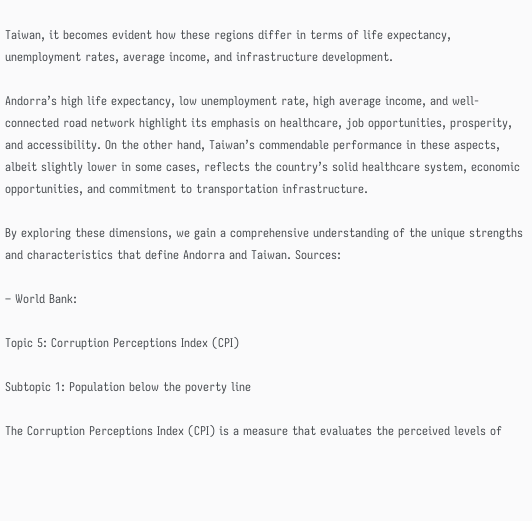Taiwan, it becomes evident how these regions differ in terms of life expectancy, unemployment rates, average income, and infrastructure development.

Andorra’s high life expectancy, low unemployment rate, high average income, and well-connected road network highlight its emphasis on healthcare, job opportunities, prosperity, and accessibility. On the other hand, Taiwan’s commendable performance in these aspects, albeit slightly lower in some cases, reflects the country’s solid healthcare system, economic opportunities, and commitment to transportation infrastructure.

By exploring these dimensions, we gain a comprehensive understanding of the unique strengths and characteristics that define Andorra and Taiwan. Sources:

– World Bank:

Topic 5: Corruption Perceptions Index (CPI)

Subtopic 1: Population below the poverty line

The Corruption Perceptions Index (CPI) is a measure that evaluates the perceived levels of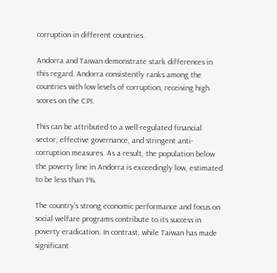corruption in different countries.

Andorra and Taiwan demonstrate stark differences in this regard. Andorra consistently ranks among the countries with low levels of corruption, receiving high scores on the CPI.

This can be attributed to a well-regulated financial sector, effective governance, and stringent anti-corruption measures. As a result, the population below the poverty line in Andorra is exceedingly low, estimated to be less than 1%.

The country’s strong economic performance and focus on social welfare programs contribute to its success in poverty eradication. In contrast, while Taiwan has made significant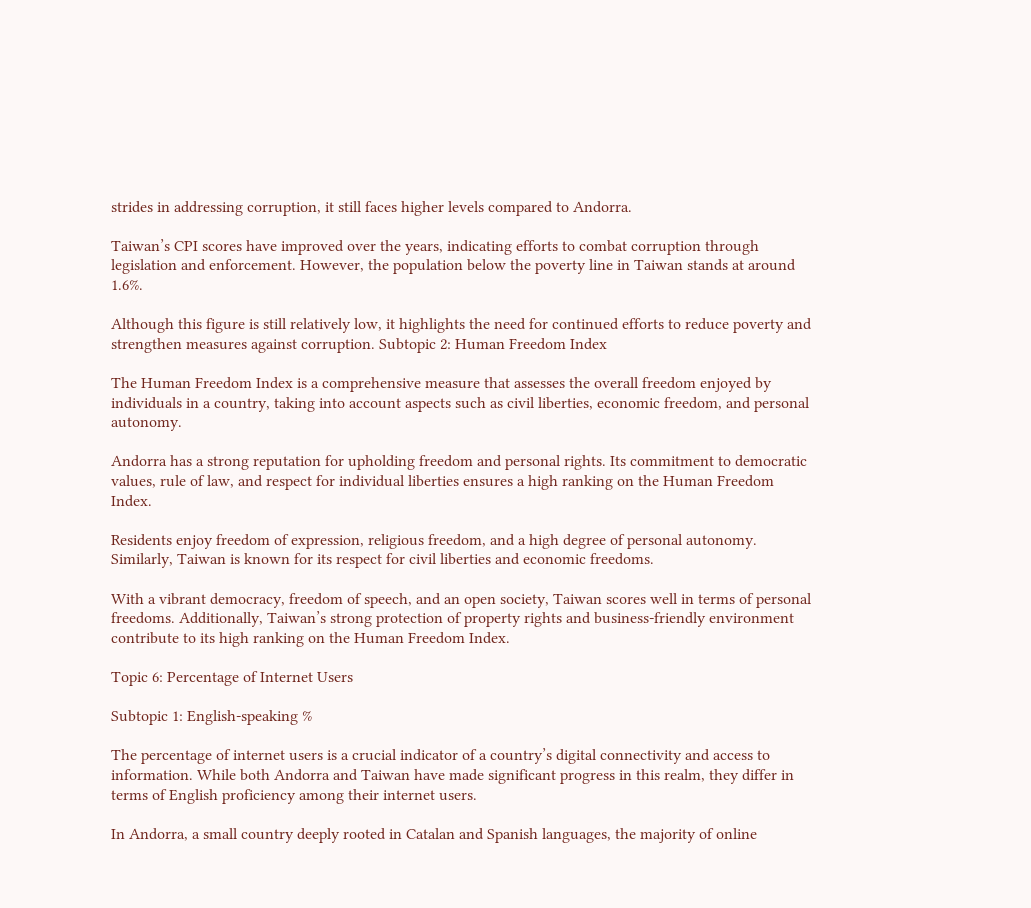strides in addressing corruption, it still faces higher levels compared to Andorra.

Taiwan’s CPI scores have improved over the years, indicating efforts to combat corruption through legislation and enforcement. However, the population below the poverty line in Taiwan stands at around 1.6%.

Although this figure is still relatively low, it highlights the need for continued efforts to reduce poverty and strengthen measures against corruption. Subtopic 2: Human Freedom Index

The Human Freedom Index is a comprehensive measure that assesses the overall freedom enjoyed by individuals in a country, taking into account aspects such as civil liberties, economic freedom, and personal autonomy.

Andorra has a strong reputation for upholding freedom and personal rights. Its commitment to democratic values, rule of law, and respect for individual liberties ensures a high ranking on the Human Freedom Index.

Residents enjoy freedom of expression, religious freedom, and a high degree of personal autonomy. Similarly, Taiwan is known for its respect for civil liberties and economic freedoms.

With a vibrant democracy, freedom of speech, and an open society, Taiwan scores well in terms of personal freedoms. Additionally, Taiwan’s strong protection of property rights and business-friendly environment contribute to its high ranking on the Human Freedom Index.

Topic 6: Percentage of Internet Users

Subtopic 1: English-speaking %

The percentage of internet users is a crucial indicator of a country’s digital connectivity and access to information. While both Andorra and Taiwan have made significant progress in this realm, they differ in terms of English proficiency among their internet users.

In Andorra, a small country deeply rooted in Catalan and Spanish languages, the majority of online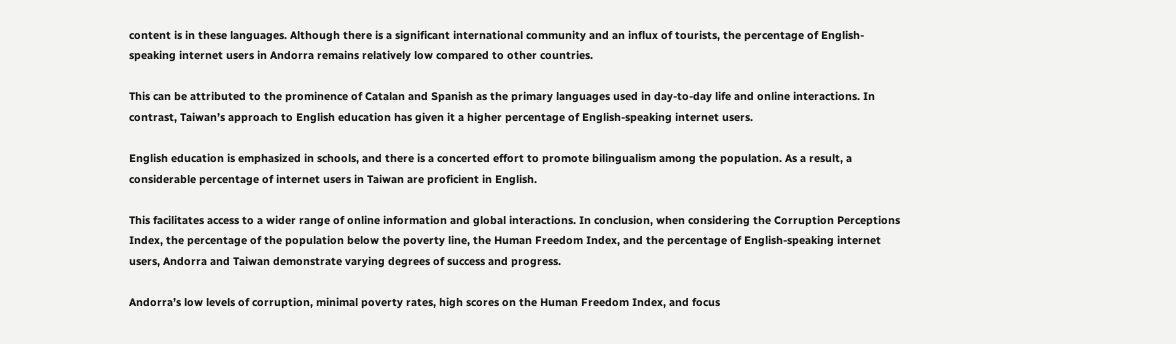content is in these languages. Although there is a significant international community and an influx of tourists, the percentage of English-speaking internet users in Andorra remains relatively low compared to other countries.

This can be attributed to the prominence of Catalan and Spanish as the primary languages used in day-to-day life and online interactions. In contrast, Taiwan’s approach to English education has given it a higher percentage of English-speaking internet users.

English education is emphasized in schools, and there is a concerted effort to promote bilingualism among the population. As a result, a considerable percentage of internet users in Taiwan are proficient in English.

This facilitates access to a wider range of online information and global interactions. In conclusion, when considering the Corruption Perceptions Index, the percentage of the population below the poverty line, the Human Freedom Index, and the percentage of English-speaking internet users, Andorra and Taiwan demonstrate varying degrees of success and progress.

Andorra’s low levels of corruption, minimal poverty rates, high scores on the Human Freedom Index, and focus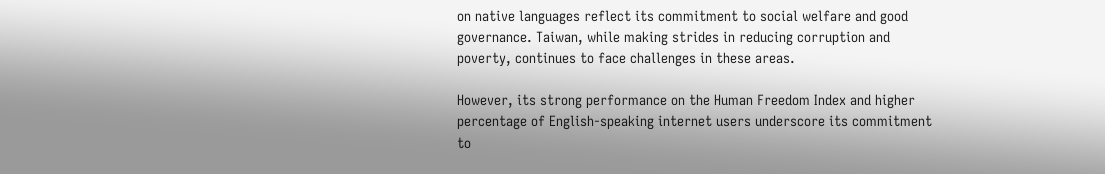on native languages reflect its commitment to social welfare and good governance. Taiwan, while making strides in reducing corruption and poverty, continues to face challenges in these areas.

However, its strong performance on the Human Freedom Index and higher percentage of English-speaking internet users underscore its commitment to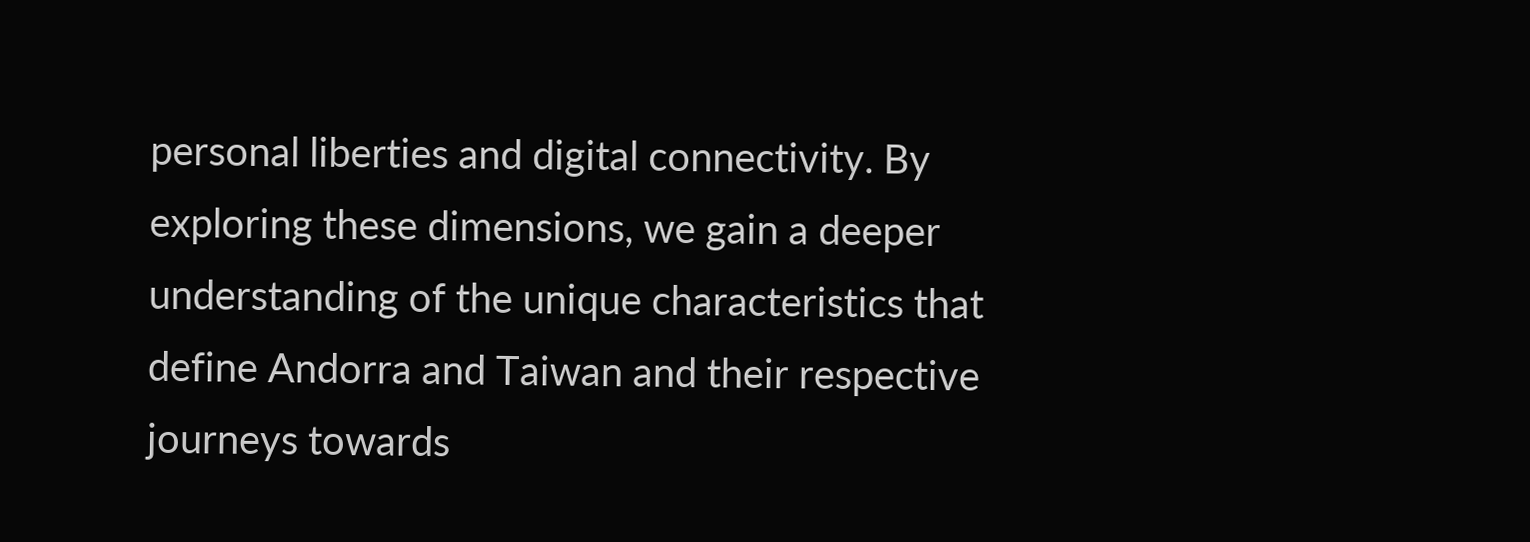personal liberties and digital connectivity. By exploring these dimensions, we gain a deeper understanding of the unique characteristics that define Andorra and Taiwan and their respective journeys towards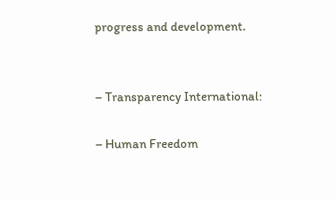progress and development.


– Transparency International:

– Human Freedom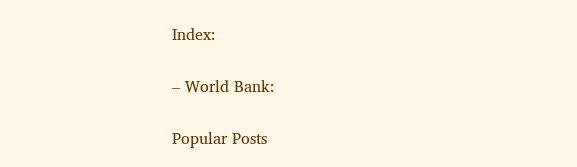Index:

– World Bank:

Popular Posts